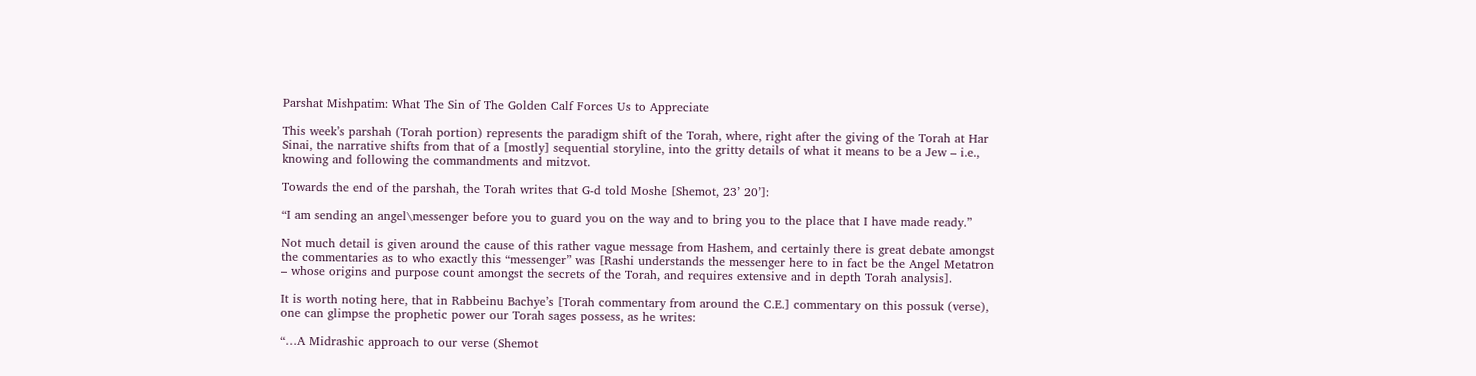Parshat Mishpatim: What The Sin of The Golden Calf Forces Us to Appreciate

This week’s parshah (Torah portion) represents the paradigm shift of the Torah, where, right after the giving of the Torah at Har Sinai, the narrative shifts from that of a [mostly] sequential storyline, into the gritty details of what it means to be a Jew – i.e., knowing and following the commandments and mitzvot.

Towards the end of the parshah, the Torah writes that G-d told Moshe [Shemot, 23’ 20’]:

“I am sending an angel\messenger before you to guard you on the way and to bring you to the place that I have made ready.”

Not much detail is given around the cause of this rather vague message from Hashem, and certainly there is great debate amongst the commentaries as to who exactly this “messenger” was [Rashi understands the messenger here to in fact be the Angel Metatron – whose origins and purpose count amongst the secrets of the Torah, and requires extensive and in depth Torah analysis].

It is worth noting here, that in Rabbeinu Bachye’s [Torah commentary from around the C.E.] commentary on this possuk (verse), one can glimpse the prophetic power our Torah sages possess, as he writes:

“…A Midrashic approach to our verse (Shemot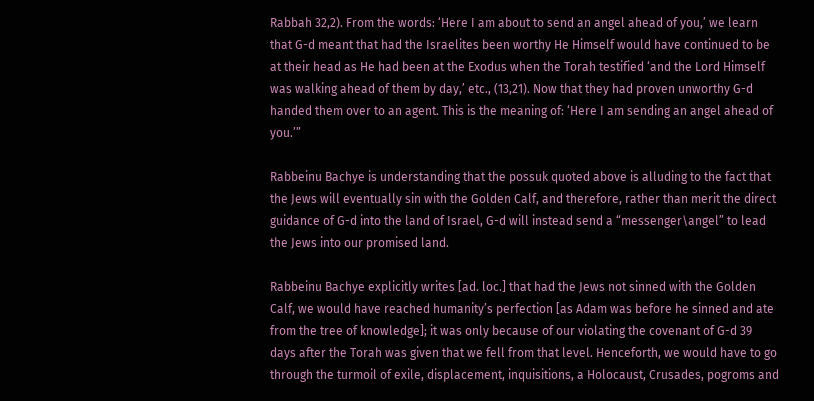Rabbah 32,2). From the words: ‘Here I am about to send an angel ahead of you,’ we learn that G-d meant that had the Israelites been worthy He Himself would have continued to be at their head as He had been at the Exodus when the Torah testified ‘and the Lord Himself was walking ahead of them by day,’ etc., (13,21). Now that they had proven unworthy G-d handed them over to an agent. This is the meaning of: ‘Here I am sending an angel ahead of you.’”

Rabbeinu Bachye is understanding that the possuk quoted above is alluding to the fact that the Jews will eventually sin with the Golden Calf, and therefore, rather than merit the direct guidance of G-d into the land of Israel, G-d will instead send a “messenger\angel” to lead the Jews into our promised land.

Rabbeinu Bachye explicitly writes [ad. loc.] that had the Jews not sinned with the Golden Calf, we would have reached humanity’s perfection [as Adam was before he sinned and ate from the tree of knowledge]; it was only because of our violating the covenant of G-d 39 days after the Torah was given that we fell from that level. Henceforth, we would have to go through the turmoil of exile, displacement, inquisitions, a Holocaust, Crusades, pogroms and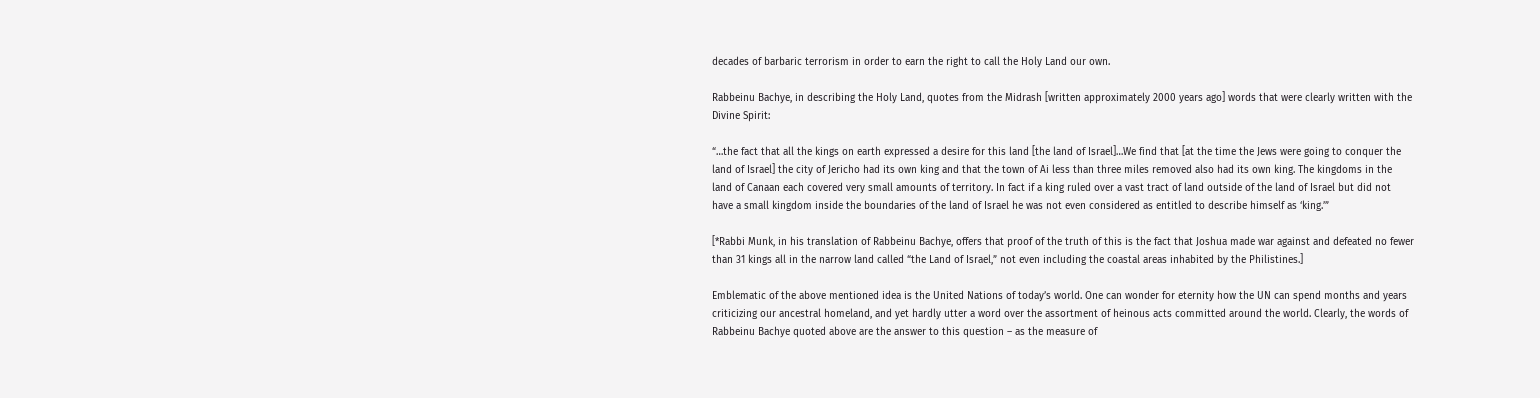decades of barbaric terrorism in order to earn the right to call the Holy Land our own.

Rabbeinu Bachye, in describing the Holy Land, quotes from the Midrash [written approximately 2000 years ago] words that were clearly written with the Divine Spirit:

“…the fact that all the kings on earth expressed a desire for this land [the land of Israel]…We find that [at the time the Jews were going to conquer the land of Israel] the city of Jericho had its own king and that the town of Ai less than three miles removed also had its own king. The kingdoms in the land of Canaan each covered very small amounts of territory. In fact if a king ruled over a vast tract of land outside of the land of Israel but did not have a small kingdom inside the boundaries of the land of Israel he was not even considered as entitled to describe himself as ‘king.’”

[*Rabbi Munk, in his translation of Rabbeinu Bachye, offers that proof of the truth of this is the fact that Joshua made war against and defeated no fewer than 31 kings all in the narrow land called “the Land of Israel,” not even including the coastal areas inhabited by the Philistines.]

Emblematic of the above mentioned idea is the United Nations of today’s world. One can wonder for eternity how the UN can spend months and years criticizing our ancestral homeland, and yet hardly utter a word over the assortment of heinous acts committed around the world. Clearly, the words of Rabbeinu Bachye quoted above are the answer to this question – as the measure of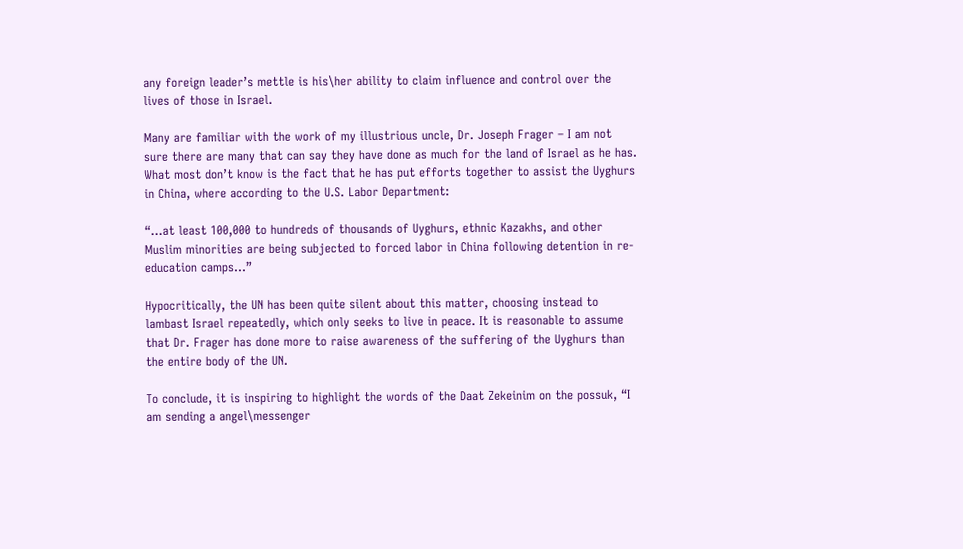any foreign leader’s mettle is his\her ability to claim influence and control over the lives of those in Israel.

Many are familiar with the work of my illustrious uncle, Dr. Joseph Frager – I am not sure there are many that can say they have done as much for the land of Israel as he has. What most don’t know is the fact that he has put efforts together to assist the Uyghurs in China, where according to the U.S. Labor Department:

“…at least 100,000 to hundreds of thousands of Uyghurs, ethnic Kazakhs, and other Muslim minorities are being subjected to forced labor in China following detention in re-education camps…”

Hypocritically, the UN has been quite silent about this matter, choosing instead to lambast Israel repeatedly, which only seeks to live in peace. It is reasonable to assume that Dr. Frager has done more to raise awareness of the suffering of the Uyghurs than the entire body of the UN.

To conclude, it is inspiring to highlight the words of the Daat Zekeinim on the possuk, “I am sending a angel\messenger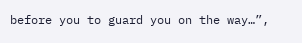before you to guard you on the way…”,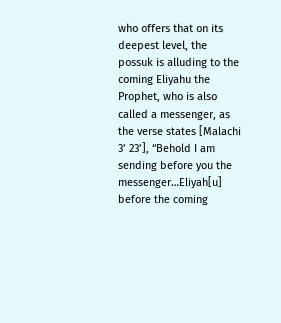who offers that on its deepest level, the possuk is alluding to the coming Eliyahu the Prophet, who is also called a messenger, as the verse states [Malachi 3’ 23’], “Behold I am sending before you the messenger…Eliyah[u] before the coming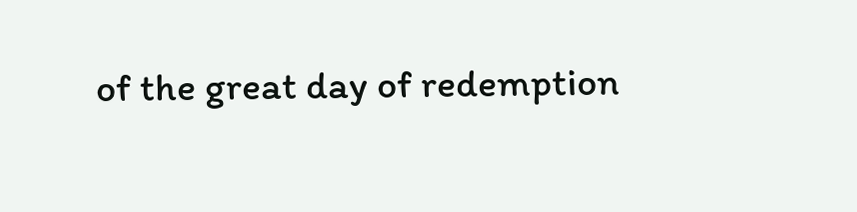of the great day of redemption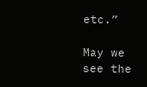etc.”

May we see the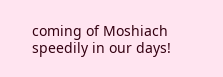coming of Moshiach speedily in our days!